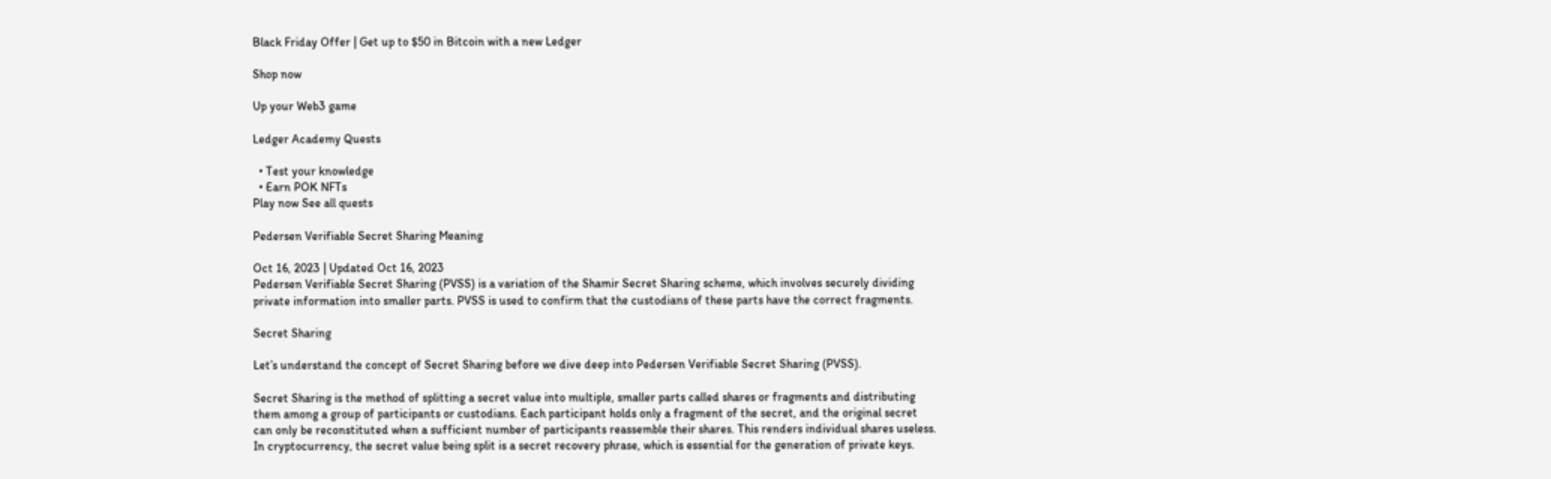Black Friday Offer | Get up to $50 in Bitcoin with a new Ledger

Shop now

Up your Web3 game

Ledger Academy Quests

  • Test your knowledge
  • Earn POK NFTs
Play now See all quests

Pedersen Verifiable Secret Sharing Meaning

Oct 16, 2023 | Updated Oct 16, 2023
Pedersen Verifiable Secret Sharing (PVSS) is a variation of the Shamir Secret Sharing scheme, which involves securely dividing private information into smaller parts. PVSS is used to confirm that the custodians of these parts have the correct fragments.

Secret Sharing

Let’s understand the concept of Secret Sharing before we dive deep into Pedersen Verifiable Secret Sharing (PVSS).

Secret Sharing is the method of splitting a secret value into multiple, smaller parts called shares or fragments and distributing them among a group of participants or custodians. Each participant holds only a fragment of the secret, and the original secret can only be reconstituted when a sufficient number of participants reassemble their shares. This renders individual shares useless. In cryptocurrency, the secret value being split is a secret recovery phrase, which is essential for the generation of private keys.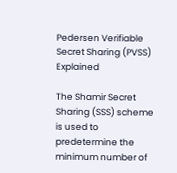Pedersen Verifiable Secret Sharing (PVSS) Explained

The Shamir Secret Sharing (SSS) scheme is used to predetermine the minimum number of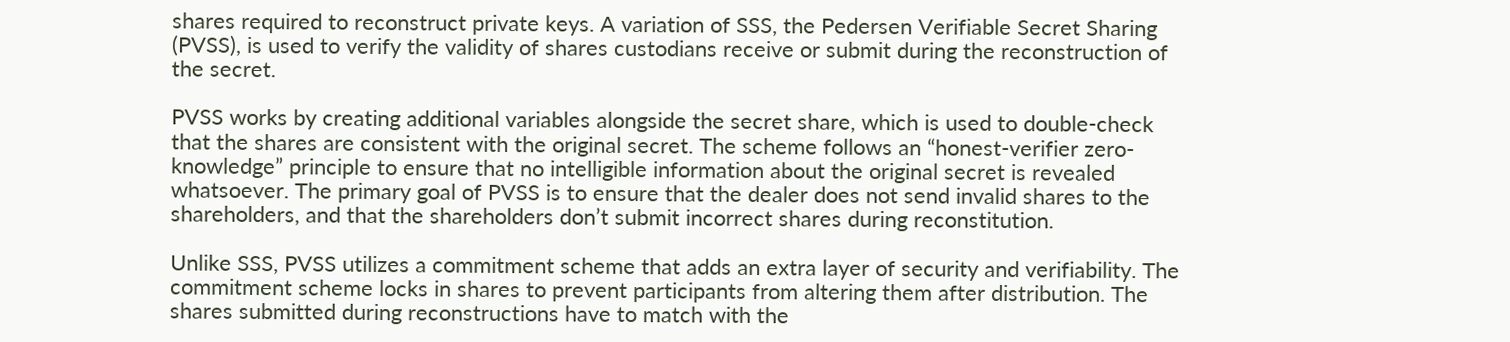shares required to reconstruct private keys. A variation of SSS, the Pedersen Verifiable Secret Sharing (PVSS), is used to verify the validity of shares custodians receive or submit during the reconstruction of the secret.

PVSS works by creating additional variables alongside the secret share, which is used to double-check that the shares are consistent with the original secret. The scheme follows an “honest-verifier zero-knowledge” principle to ensure that no intelligible information about the original secret is revealed whatsoever. The primary goal of PVSS is to ensure that the dealer does not send invalid shares to the shareholders, and that the shareholders don’t submit incorrect shares during reconstitution.

Unlike SSS, PVSS utilizes a commitment scheme that adds an extra layer of security and verifiability. The commitment scheme locks in shares to prevent participants from altering them after distribution. The shares submitted during reconstructions have to match with the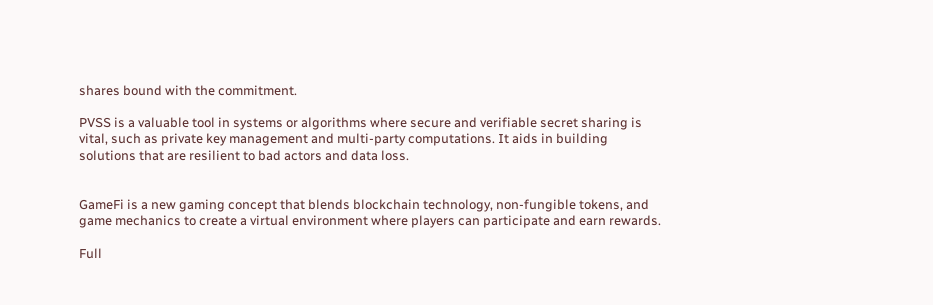shares bound with the commitment.

PVSS is a valuable tool in systems or algorithms where secure and verifiable secret sharing is vital, such as private key management and multi-party computations. It aids in building solutions that are resilient to bad actors and data loss.


GameFi is a new gaming concept that blends blockchain technology, non-fungible tokens, and game mechanics to create a virtual environment where players can participate and earn rewards.

Full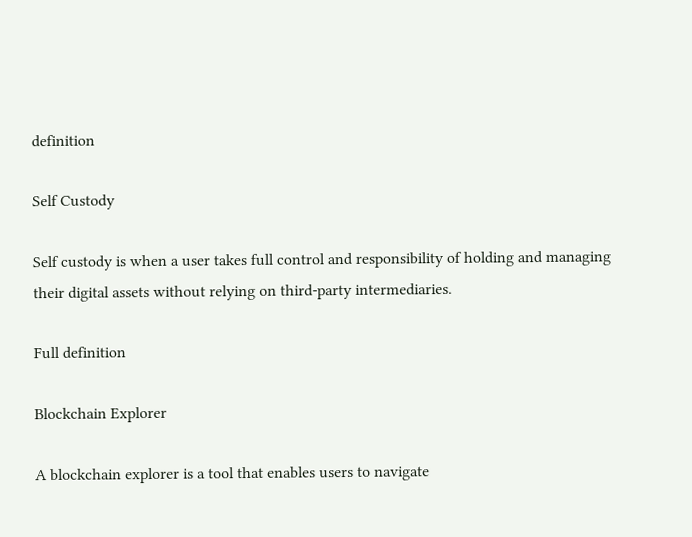definition

Self Custody

Self custody is when a user takes full control and responsibility of holding and managing their digital assets without relying on third-party intermediaries.

Full definition

Blockchain Explorer

A blockchain explorer is a tool that enables users to navigate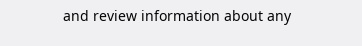and review information about any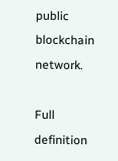public blockchain network.

Full definition